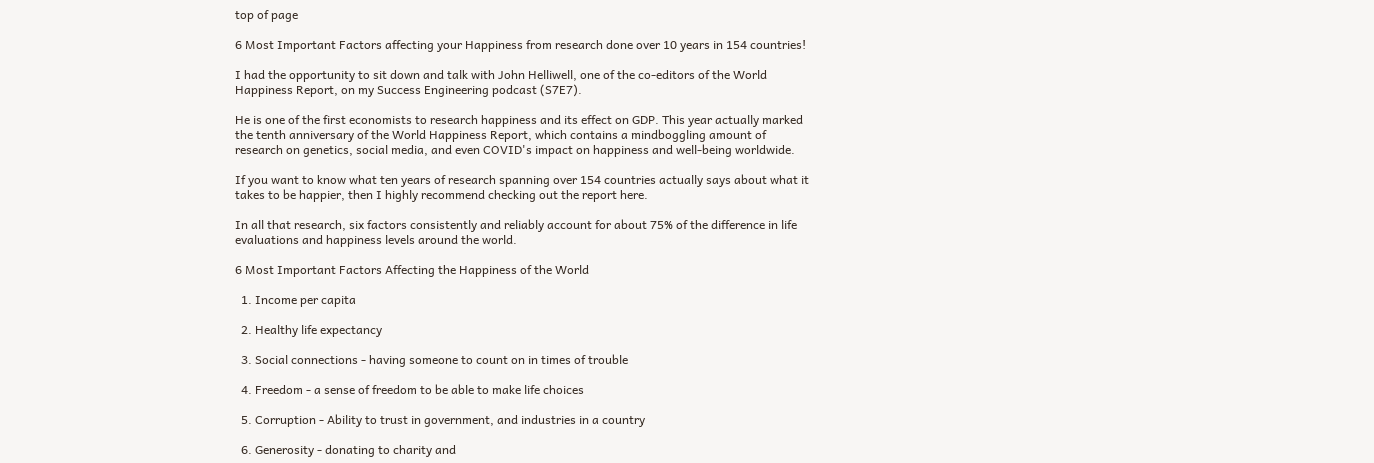top of page

6 Most Important Factors affecting your Happiness from research done over 10 years in 154 countries!

I had the opportunity to sit down and talk with John Helliwell, one of the co-editors of the World Happiness Report, on my Success Engineering podcast (S7E7).

He is one of the first economists to research happiness and its effect on GDP. This year actually marked the tenth anniversary of the World Happiness Report, which contains a mindboggling amount of research on genetics, social media, and even COVID's impact on happiness and well-being worldwide.

If you want to know what ten years of research spanning over 154 countries actually says about what it takes to be happier, then I highly recommend checking out the report here.

In all that research, six factors consistently and reliably account for about 75% of the difference in life evaluations and happiness levels around the world.

6 Most Important Factors Affecting the Happiness of the World

  1. Income per capita

  2. Healthy life expectancy

  3. Social connections - having someone to count on in times of trouble

  4. Freedom - a sense of freedom to be able to make life choices

  5. Corruption - Ability to trust in government, and industries in a country

  6. Generosity - donating to charity and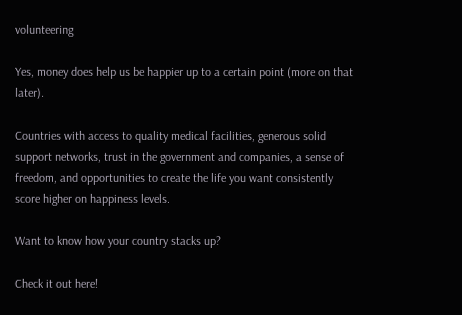volunteering

Yes, money does help us be happier up to a certain point (more on that later).

Countries with access to quality medical facilities, generous solid support networks, trust in the government and companies, a sense of freedom, and opportunities to create the life you want consistently score higher on happiness levels.

Want to know how your country stacks up?

Check it out here!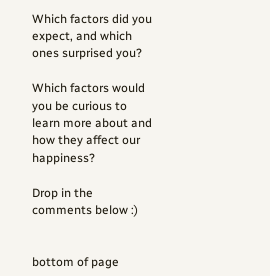Which factors did you expect, and which ones surprised you?

Which factors would you be curious to learn more about and how they affect our happiness?

Drop in the comments below :)


bottom of page